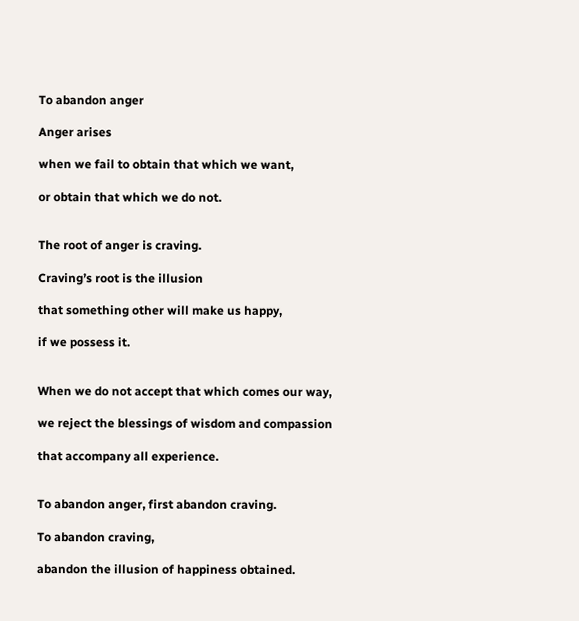To abandon anger

Anger arises

when we fail to obtain that which we want,

or obtain that which we do not.


The root of anger is craving.

Craving’s root is the illusion

that something other will make us happy,

if we possess it.


When we do not accept that which comes our way,

we reject the blessings of wisdom and compassion

that accompany all experience.


To abandon anger, first abandon craving.

To abandon craving,

abandon the illusion of happiness obtained.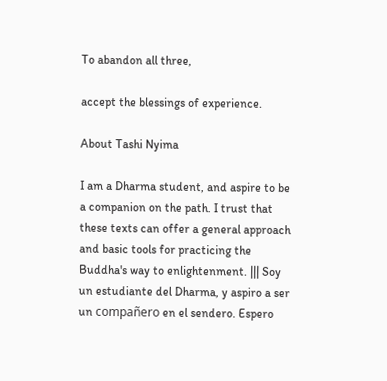To abandon all three,

accept the blessings of experience.

About Tashi Nyima

I am a Dharma student, and aspire to be a companion on the path. I trust that these texts can offer a general approach and basic tools for practicing the Buddha's way to enlightenment. ||| Soy un estudiante del Dharma, y aspiro a ser un compañero en el sendero. Espero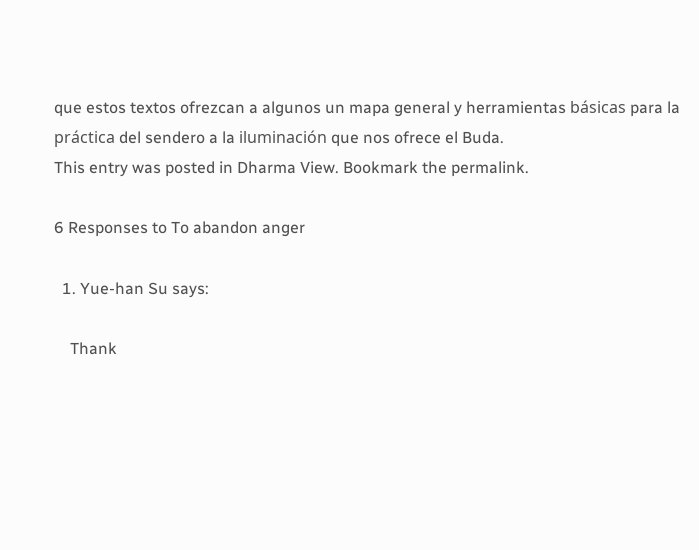que estos textos ofrezcan a algunos un mapa general y herramientas básicas para la práctica del sendero a la iluminación que nos ofrece el Buda.
This entry was posted in Dharma View. Bookmark the permalink.

6 Responses to To abandon anger

  1. Yue-han Su says:

    Thank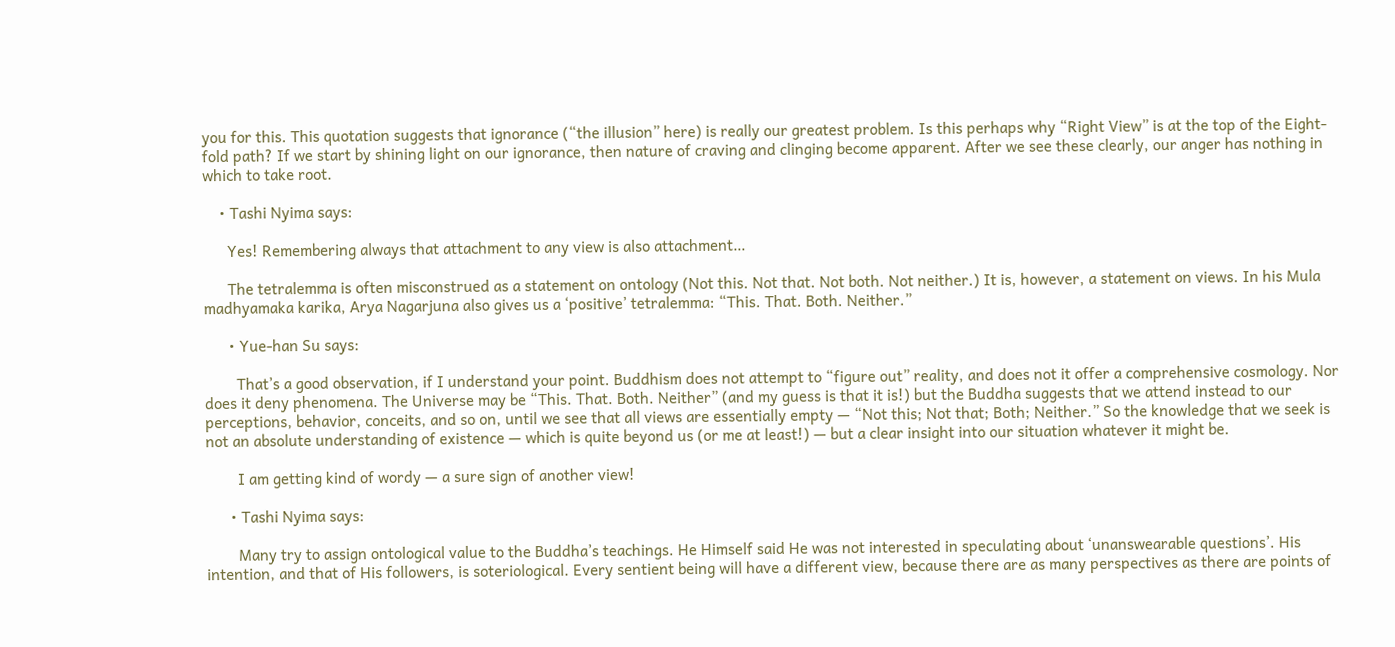you for this. This quotation suggests that ignorance (“the illusion” here) is really our greatest problem. Is this perhaps why “Right View” is at the top of the Eight-fold path? If we start by shining light on our ignorance, then nature of craving and clinging become apparent. After we see these clearly, our anger has nothing in which to take root.

    • Tashi Nyima says:

      Yes! Remembering always that attachment to any view is also attachment…

      The tetralemma is often misconstrued as a statement on ontology (Not this. Not that. Not both. Not neither.) It is, however, a statement on views. In his Mula madhyamaka karika, Arya Nagarjuna also gives us a ‘positive’ tetralemma: “This. That. Both. Neither.”

      • Yue-han Su says:

        That’s a good observation, if I understand your point. Buddhism does not attempt to “figure out” reality, and does not it offer a comprehensive cosmology. Nor does it deny phenomena. The Universe may be “This. That. Both. Neither” (and my guess is that it is!) but the Buddha suggests that we attend instead to our perceptions, behavior, conceits, and so on, until we see that all views are essentially empty — “Not this; Not that; Both; Neither.” So the knowledge that we seek is not an absolute understanding of existence — which is quite beyond us (or me at least!) — but a clear insight into our situation whatever it might be.

        I am getting kind of wordy — a sure sign of another view!

      • Tashi Nyima says:

        Many try to assign ontological value to the Buddha’s teachings. He Himself said He was not interested in speculating about ‘unanswearable questions’. His intention, and that of His followers, is soteriological. Every sentient being will have a different view, because there are as many perspectives as there are points of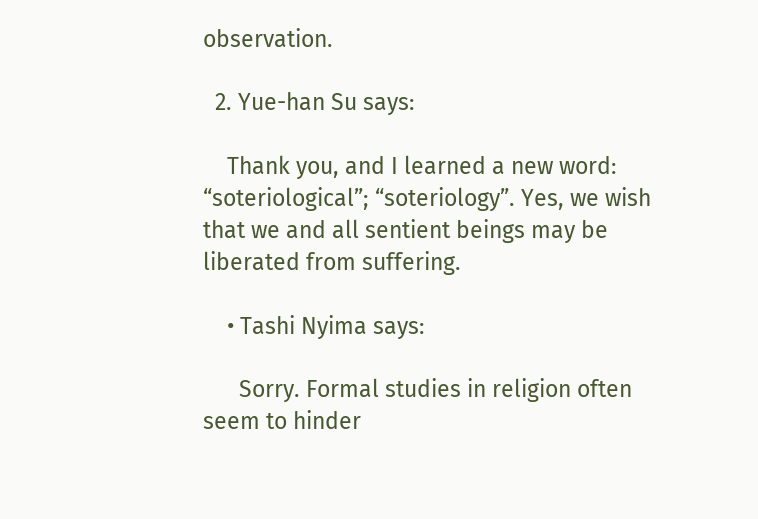observation.

  2. Yue-han Su says:

    Thank you, and I learned a new word: “soteriological”; “soteriology”. Yes, we wish that we and all sentient beings may be liberated from suffering.

    • Tashi Nyima says:

      Sorry. Formal studies in religion often seem to hinder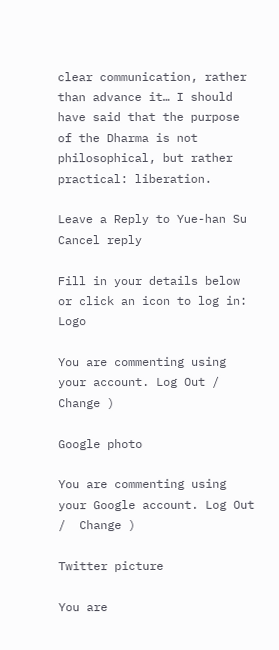clear communication, rather than advance it… I should have said that the purpose of the Dharma is not philosophical, but rather practical: liberation.

Leave a Reply to Yue-han Su Cancel reply

Fill in your details below or click an icon to log in: Logo

You are commenting using your account. Log Out /  Change )

Google photo

You are commenting using your Google account. Log Out /  Change )

Twitter picture

You are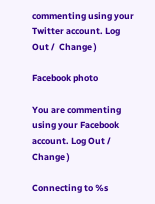commenting using your Twitter account. Log Out /  Change )

Facebook photo

You are commenting using your Facebook account. Log Out /  Change )

Connecting to %s